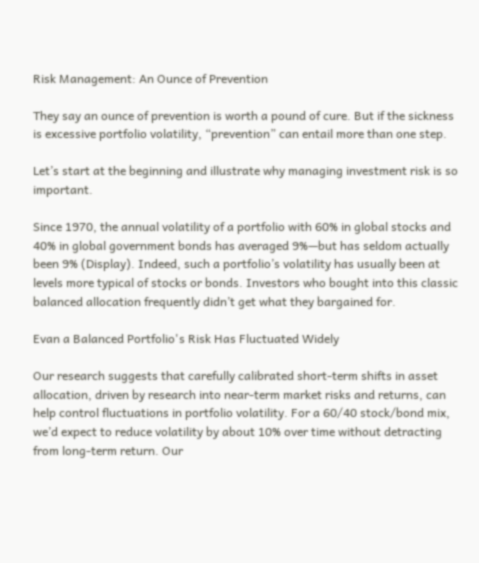Risk Management: An Ounce of Prevention

They say an ounce of prevention is worth a pound of cure. But if the sickness is excessive portfolio volatility, “prevention” can entail more than one step.

Let’s start at the beginning and illustrate why managing investment risk is so important.

Since 1970, the annual volatility of a portfolio with 60% in global stocks and 40% in global government bonds has averaged 9%—but has seldom actually been 9% (Display). Indeed, such a portfolio’s volatility has usually been at levels more typical of stocks or bonds. Investors who bought into this classic balanced allocation frequently didn’t get what they bargained for.

Evan a Balanced Portfolio's Risk Has Fluctuated Widely

Our research suggests that carefully calibrated short-term shifts in asset allocation, driven by research into near-term market risks and returns, can help control fluctuations in portfolio volatility. For a 60/40 stock/bond mix, we’d expect to reduce volatility by about 10% over time without detracting from long-term return. Our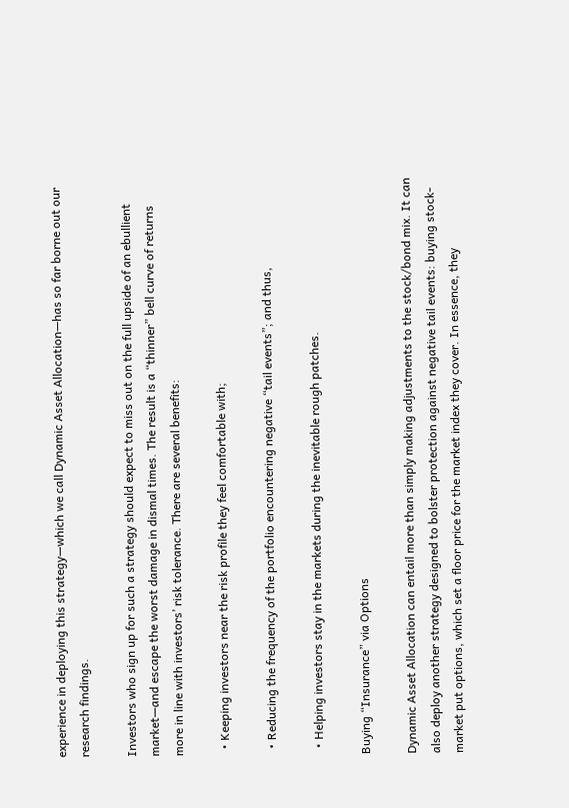experience in deploying this strategy—which we call Dynamic Asset Allocation—has so far borne out our research findings.

Investors who sign up for such a strategy should expect to miss out on the full upside of an ebullient market—and escape the worst damage in dismal times. The result is a “thinner” bell curve of returns more in line with investors’ risk tolerance. There are several benefits:

  • Keeping investors near the risk profile they feel comfortable with;

  • Reducing the frequency of the portfolio encountering negative “tail events”; and thus,

  • Helping investors stay in the markets during the inevitable rough patches.

Buying “Insurance” via Options

Dynamic Asset Allocation can entail more than simply making adjustments to the stock/bond mix. It can also deploy another strategy designed to bolster protection against negative tail events: buying stock-market put options, which set a floor price for the market index they cover. In essence, they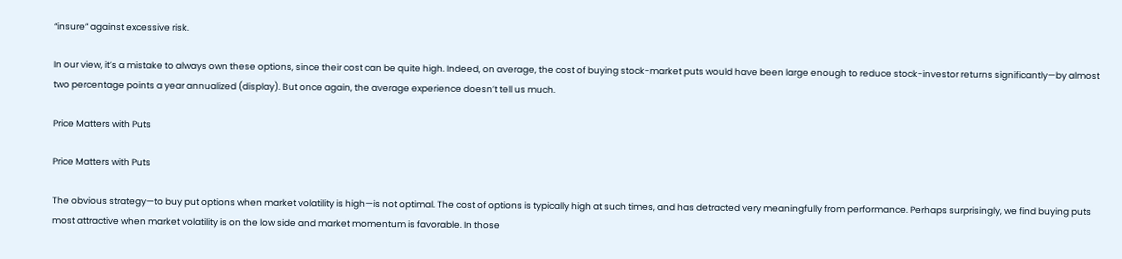“insure” against excessive risk.

In our view, it’s a mistake to always own these options, since their cost can be quite high. Indeed, on average, the cost of buying stock-market puts would have been large enough to reduce stock-investor returns significantly—by almost two percentage points a year annualized (display). But once again, the average experience doesn’t tell us much.

Price Matters with Puts

Price Matters with Puts

The obvious strategy—to buy put options when market volatility is high—is not optimal. The cost of options is typically high at such times, and has detracted very meaningfully from performance. Perhaps surprisingly, we find buying puts most attractive when market volatility is on the low side and market momentum is favorable. In those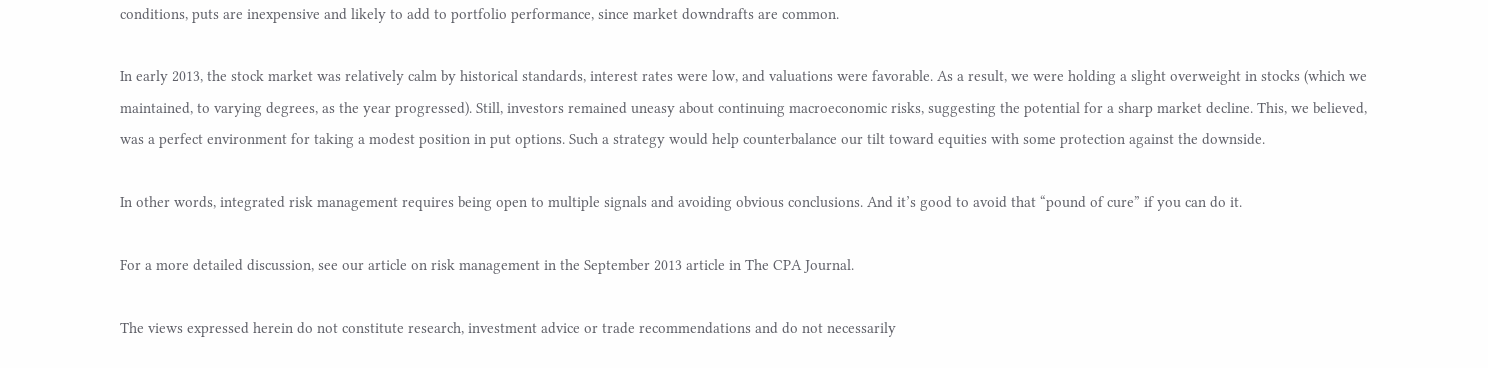conditions, puts are inexpensive and likely to add to portfolio performance, since market downdrafts are common.

In early 2013, the stock market was relatively calm by historical standards, interest rates were low, and valuations were favorable. As a result, we were holding a slight overweight in stocks (which we maintained, to varying degrees, as the year progressed). Still, investors remained uneasy about continuing macroeconomic risks, suggesting the potential for a sharp market decline. This, we believed, was a perfect environment for taking a modest position in put options. Such a strategy would help counterbalance our tilt toward equities with some protection against the downside.

In other words, integrated risk management requires being open to multiple signals and avoiding obvious conclusions. And it’s good to avoid that “pound of cure” if you can do it.

For a more detailed discussion, see our article on risk management in the September 2013 article in The CPA Journal.

The views expressed herein do not constitute research, investment advice or trade recommendations and do not necessarily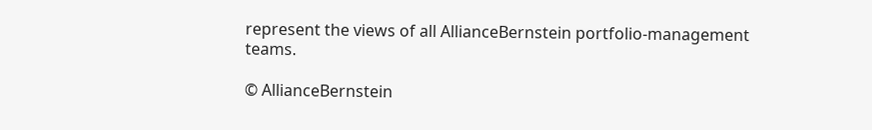represent the views of all AllianceBernstein portfolio-management teams.

© AllianceBernstein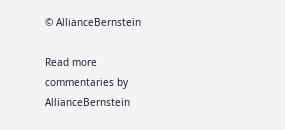© AllianceBernstein

Read more commentaries by AllianceBernstein